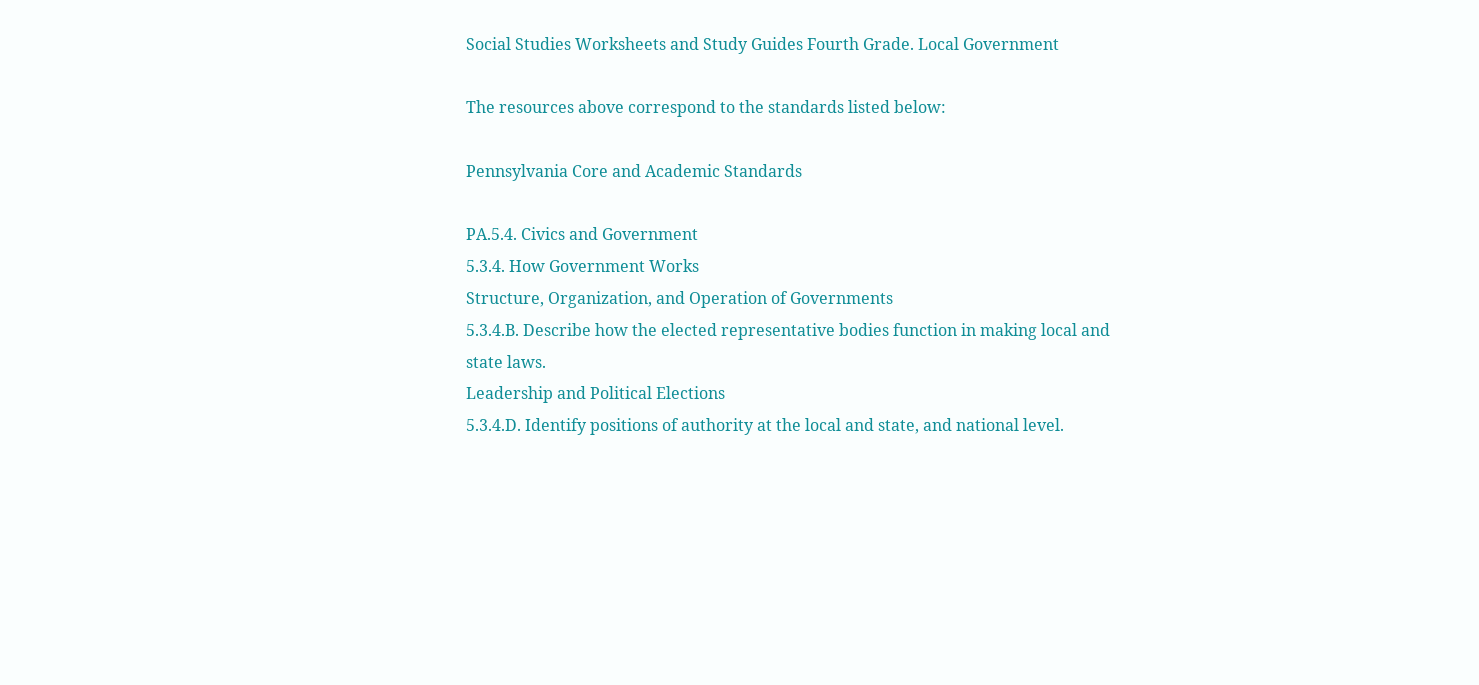Social Studies Worksheets and Study Guides Fourth Grade. Local Government

The resources above correspond to the standards listed below:

Pennsylvania Core and Academic Standards

PA.5.4. Civics and Government
5.3.4. How Government Works
Structure, Organization, and Operation of Governments
5.3.4.B. Describe how the elected representative bodies function in making local and state laws.
Leadership and Political Elections
5.3.4.D. Identify positions of authority at the local and state, and national level.